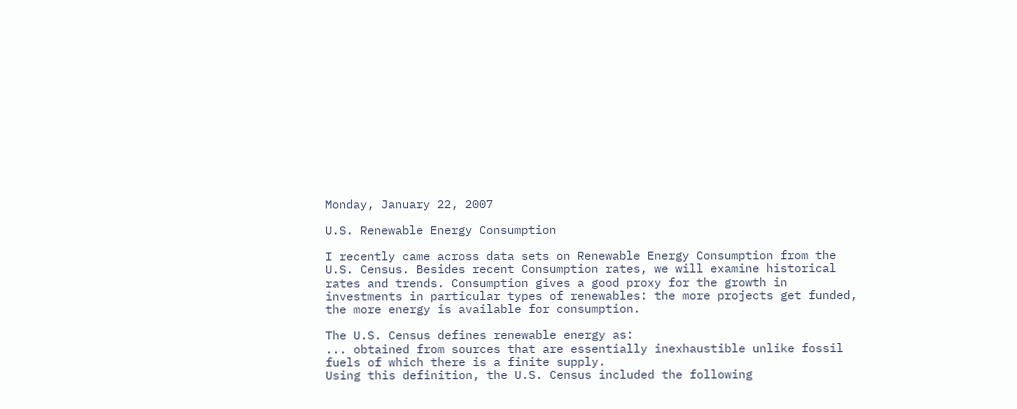Monday, January 22, 2007

U.S. Renewable Energy Consumption

I recently came across data sets on Renewable Energy Consumption from the U.S. Census. Besides recent Consumption rates, we will examine historical rates and trends. Consumption gives a good proxy for the growth in investments in particular types of renewables: the more projects get funded, the more energy is available for consumption.

The U.S. Census defines renewable energy as:
... obtained from sources that are essentially inexhaustible unlike fossil fuels of which there is a finite supply.
Using this definition, the U.S. Census included the following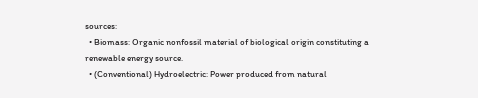sources:
  • Biomass: Organic nonfossil material of biological origin constituting a renewable energy source.
  • (Conventional) Hydroelectric: Power produced from natural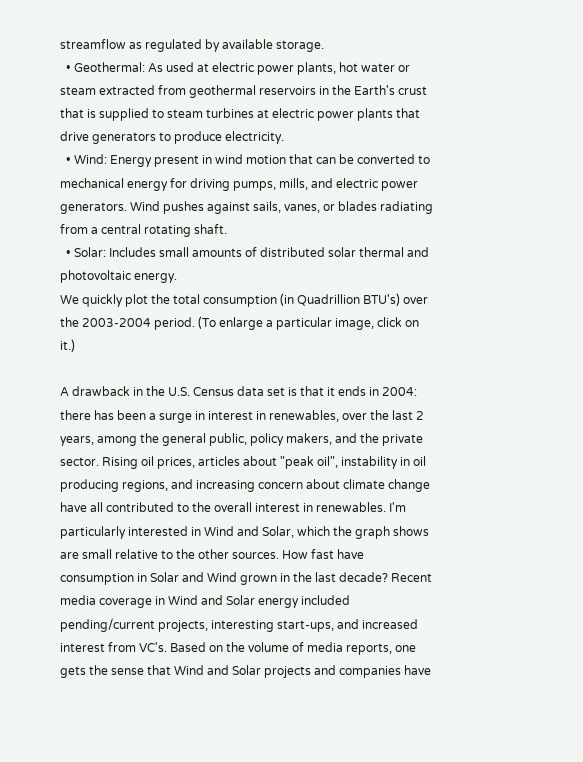streamflow as regulated by available storage.
  • Geothermal: As used at electric power plants, hot water or steam extracted from geothermal reservoirs in the Earth's crust that is supplied to steam turbines at electric power plants that drive generators to produce electricity.
  • Wind: Energy present in wind motion that can be converted to mechanical energy for driving pumps, mills, and electric power generators. Wind pushes against sails, vanes, or blades radiating from a central rotating shaft.
  • Solar: Includes small amounts of distributed solar thermal and photovoltaic energy.
We quickly plot the total consumption (in Quadrillion BTU's) over the 2003-2004 period. (To enlarge a particular image, click on it.)

A drawback in the U.S. Census data set is that it ends in 2004: there has been a surge in interest in renewables, over the last 2 years, among the general public, policy makers, and the private sector. Rising oil prices, articles about "peak oil", instability in oil producing regions, and increasing concern about climate change have all contributed to the overall interest in renewables. I'm particularly interested in Wind and Solar, which the graph shows are small relative to the other sources. How fast have consumption in Solar and Wind grown in the last decade? Recent media coverage in Wind and Solar energy included pending/current projects, interesting start-ups, and increased interest from VC's. Based on the volume of media reports, one gets the sense that Wind and Solar projects and companies have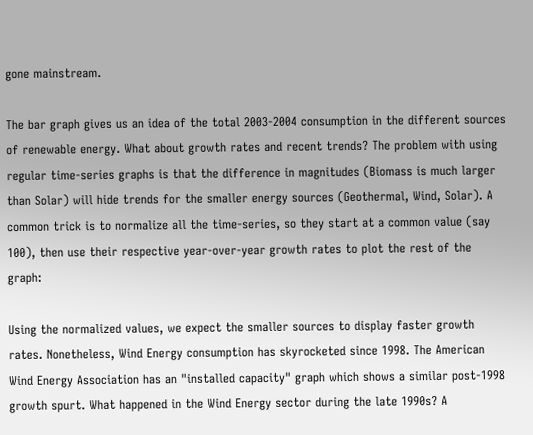gone mainstream.

The bar graph gives us an idea of the total 2003-2004 consumption in the different sources of renewable energy. What about growth rates and recent trends? The problem with using regular time-series graphs is that the difference in magnitudes (Biomass is much larger than Solar) will hide trends for the smaller energy sources (Geothermal, Wind, Solar). A common trick is to normalize all the time-series, so they start at a common value (say 100), then use their respective year-over-year growth rates to plot the rest of the graph:

Using the normalized values, we expect the smaller sources to display faster growth rates. Nonetheless, Wind Energy consumption has skyrocketed since 1998. The American Wind Energy Association has an "installed capacity" graph which shows a similar post-1998 growth spurt. What happened in the Wind Energy sector during the late 1990s? A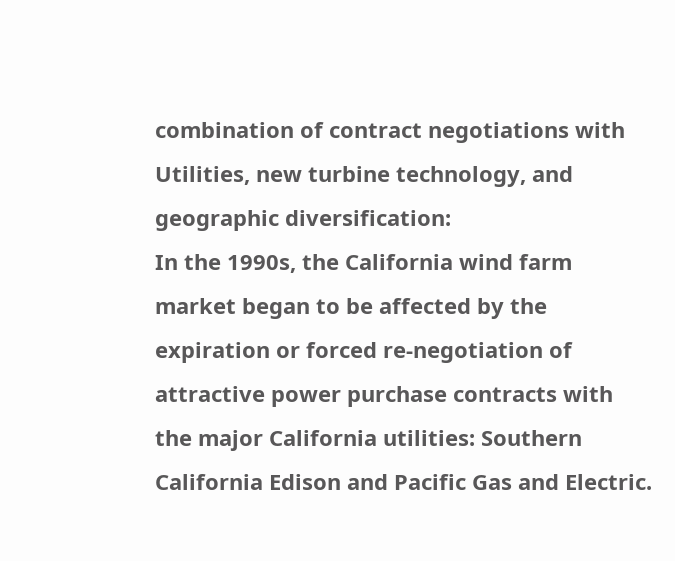combination of contract negotiations with Utilities, new turbine technology, and geographic diversification:
In the 1990s, the California wind farm market began to be affected by the expiration or forced re-negotiation of attractive power purchase contracts with the major California utilities: Southern California Edison and Pacific Gas and Electric.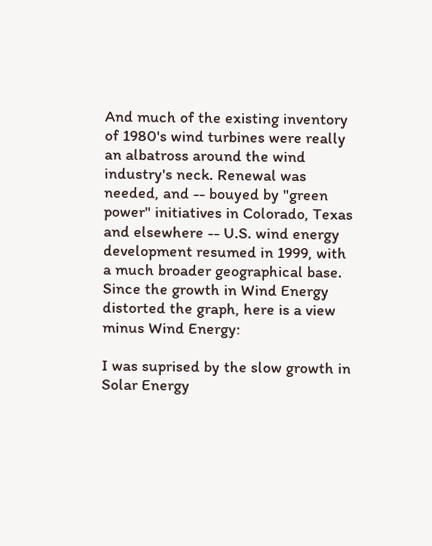And much of the existing inventory of 1980's wind turbines were really an albatross around the wind industry's neck. Renewal was needed, and -- bouyed by "green power" initiatives in Colorado, Texas and elsewhere -- U.S. wind energy development resumed in 1999, with a much broader geographical base.
Since the growth in Wind Energy distorted the graph, here is a view minus Wind Energy:

I was suprised by the slow growth in Solar Energy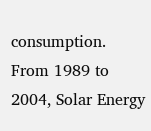consumption. From 1989 to 2004, Solar Energy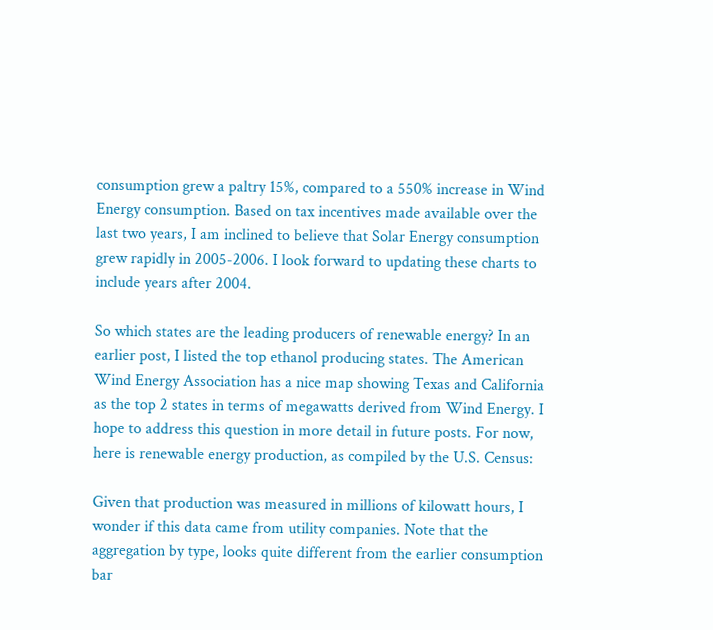consumption grew a paltry 15%, compared to a 550% increase in Wind Energy consumption. Based on tax incentives made available over the last two years, I am inclined to believe that Solar Energy consumption grew rapidly in 2005-2006. I look forward to updating these charts to include years after 2004.

So which states are the leading producers of renewable energy? In an earlier post, I listed the top ethanol producing states. The American Wind Energy Association has a nice map showing Texas and California as the top 2 states in terms of megawatts derived from Wind Energy. I hope to address this question in more detail in future posts. For now, here is renewable energy production, as compiled by the U.S. Census:

Given that production was measured in millions of kilowatt hours, I wonder if this data came from utility companies. Note that the aggregation by type, looks quite different from the earlier consumption bar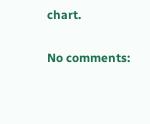chart.

No comments: